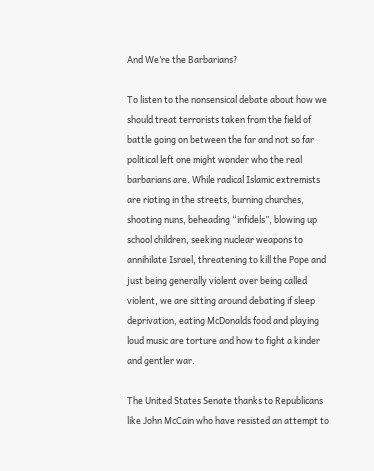And We’re the Barbarians?

To listen to the nonsensical debate about how we should treat terrorists taken from the field of battle going on between the far and not so far political left one might wonder who the real barbarians are. While radical Islamic extremists are rioting in the streets, burning churches, shooting nuns, beheading “infidels”, blowing up school children, seeking nuclear weapons to annihilate Israel, threatening to kill the Pope and just being generally violent over being called violent, we are sitting around debating if sleep deprivation, eating McDonalds food and playing loud music are torture and how to fight a kinder and gentler war.

The United States Senate thanks to Republicans like John McCain who have resisted an attempt to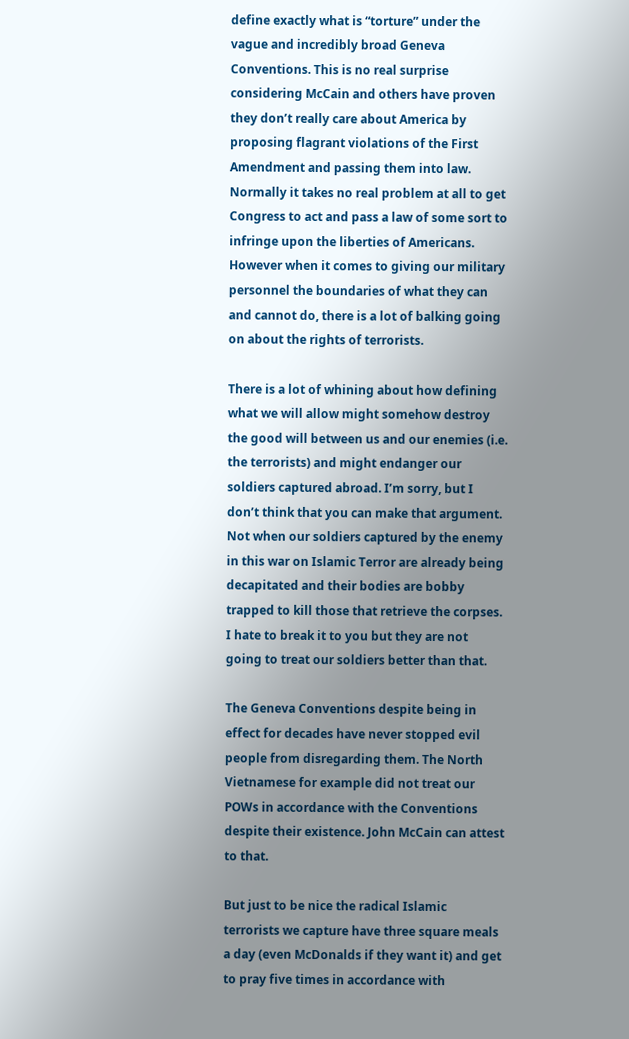define exactly what is “torture” under the vague and incredibly broad Geneva Conventions. This is no real surprise considering McCain and others have proven they don’t really care about America by proposing flagrant violations of the First Amendment and passing them into law. Normally it takes no real problem at all to get Congress to act and pass a law of some sort to infringe upon the liberties of Americans. However when it comes to giving our military personnel the boundaries of what they can and cannot do, there is a lot of balking going on about the rights of terrorists.

There is a lot of whining about how defining what we will allow might somehow destroy the good will between us and our enemies (i.e. the terrorists) and might endanger our soldiers captured abroad. I’m sorry, but I don’t think that you can make that argument. Not when our soldiers captured by the enemy in this war on Islamic Terror are already being decapitated and their bodies are bobby trapped to kill those that retrieve the corpses. I hate to break it to you but they are not going to treat our soldiers better than that.

The Geneva Conventions despite being in effect for decades have never stopped evil people from disregarding them. The North Vietnamese for example did not treat our POWs in accordance with the Conventions despite their existence. John McCain can attest to that.

But just to be nice the radical Islamic terrorists we capture have three square meals a day (even McDonalds if they want it) and get to pray five times in accordance with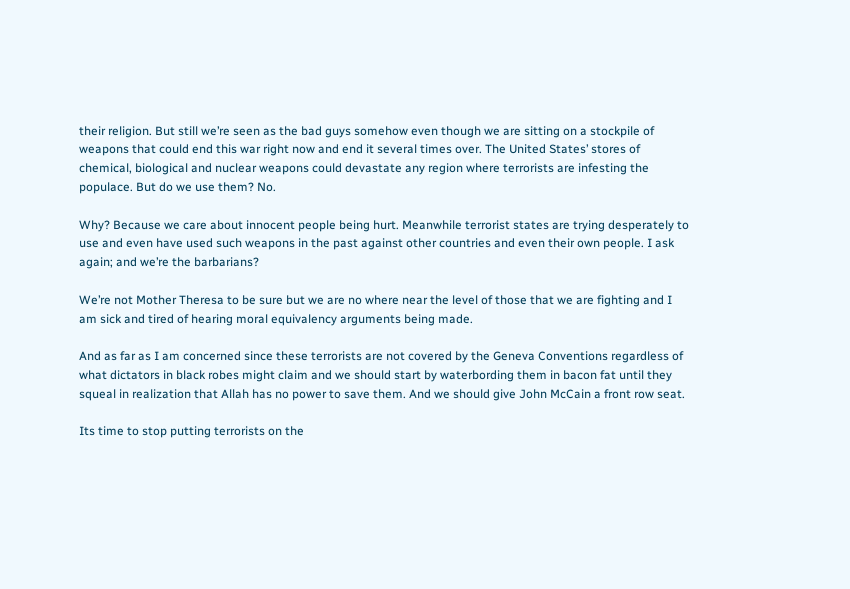their religion. But still we’re seen as the bad guys somehow even though we are sitting on a stockpile of weapons that could end this war right now and end it several times over. The United States’ stores of chemical, biological and nuclear weapons could devastate any region where terrorists are infesting the populace. But do we use them? No.

Why? Because we care about innocent people being hurt. Meanwhile terrorist states are trying desperately to use and even have used such weapons in the past against other countries and even their own people. I ask again; and we’re the barbarians?

We’re not Mother Theresa to be sure but we are no where near the level of those that we are fighting and I am sick and tired of hearing moral equivalency arguments being made.

And as far as I am concerned since these terrorists are not covered by the Geneva Conventions regardless of what dictators in black robes might claim and we should start by waterbording them in bacon fat until they squeal in realization that Allah has no power to save them. And we should give John McCain a front row seat.

Its time to stop putting terrorists on the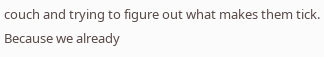couch and trying to figure out what makes them tick. Because we already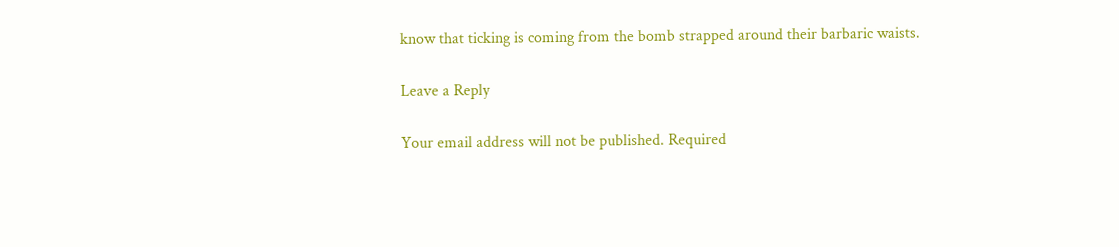know that ticking is coming from the bomb strapped around their barbaric waists.

Leave a Reply

Your email address will not be published. Required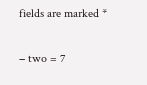fields are marked *

− two = 7